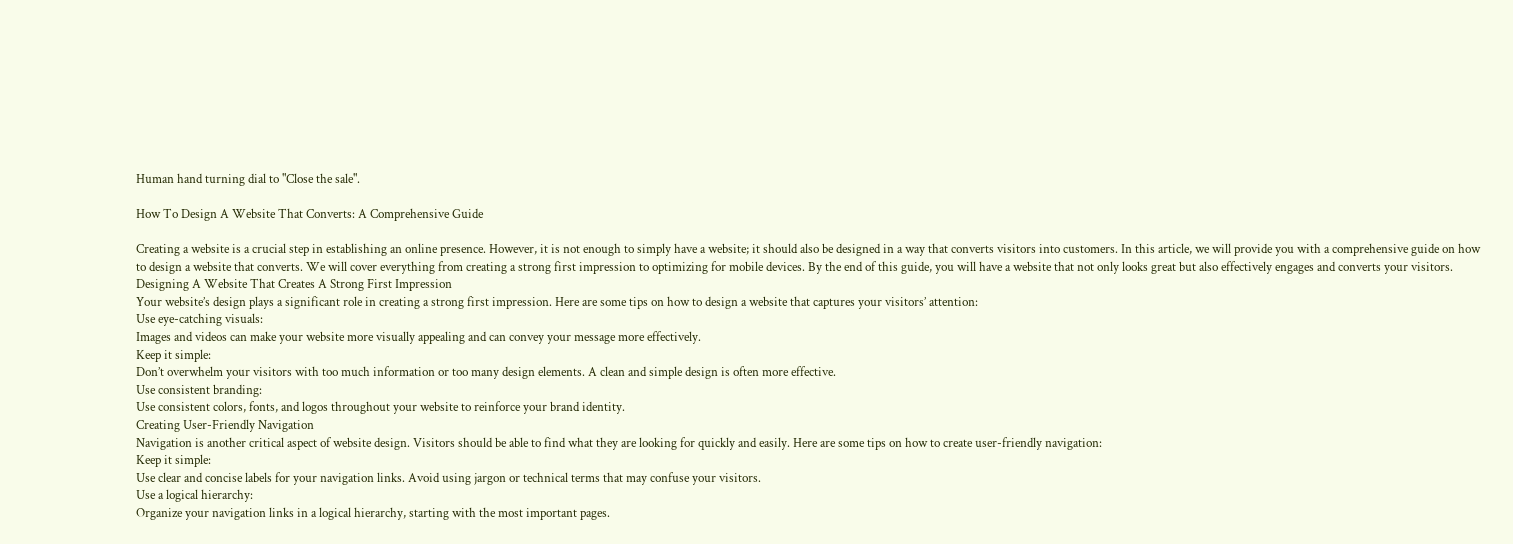Human hand turning dial to "Close the sale".

How To Design A Website That Converts: A Comprehensive Guide

Creating a website is a crucial step in establishing an online presence. However, it is not enough to simply have a website; it should also be designed in a way that converts visitors into customers. In this article, we will provide you with a comprehensive guide on how to design a website that converts. We will cover everything from creating a strong first impression to optimizing for mobile devices. By the end of this guide, you will have a website that not only looks great but also effectively engages and converts your visitors.
Designing A Website That Creates A Strong First Impression
Your website’s design plays a significant role in creating a strong first impression. Here are some tips on how to design a website that captures your visitors’ attention:
Use eye-catching visuals:
Images and videos can make your website more visually appealing and can convey your message more effectively.
Keep it simple:
Don’t overwhelm your visitors with too much information or too many design elements. A clean and simple design is often more effective.
Use consistent branding:
Use consistent colors, fonts, and logos throughout your website to reinforce your brand identity.
Creating User-Friendly Navigation
Navigation is another critical aspect of website design. Visitors should be able to find what they are looking for quickly and easily. Here are some tips on how to create user-friendly navigation:
Keep it simple:
Use clear and concise labels for your navigation links. Avoid using jargon or technical terms that may confuse your visitors.
Use a logical hierarchy:
Organize your navigation links in a logical hierarchy, starting with the most important pages.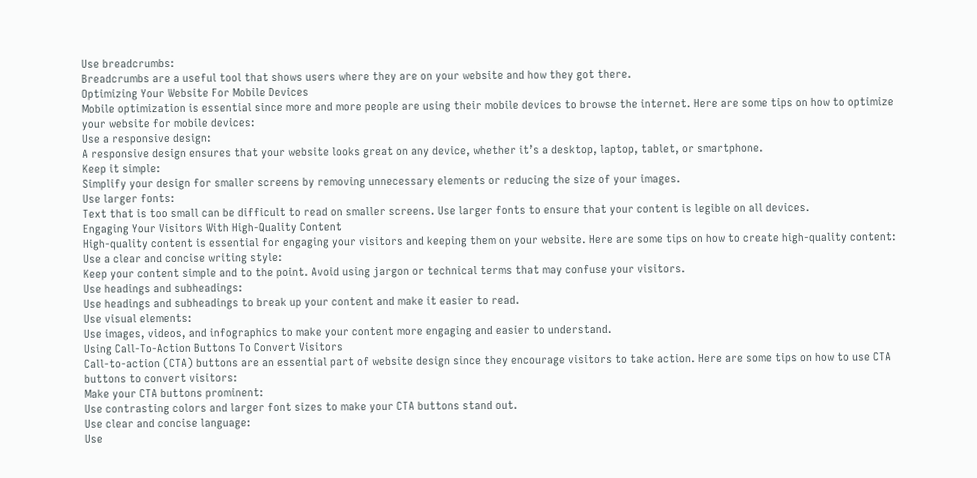Use breadcrumbs:
Breadcrumbs are a useful tool that shows users where they are on your website and how they got there.
Optimizing Your Website For Mobile Devices
Mobile optimization is essential since more and more people are using their mobile devices to browse the internet. Here are some tips on how to optimize your website for mobile devices:
Use a responsive design:
A responsive design ensures that your website looks great on any device, whether it’s a desktop, laptop, tablet, or smartphone.
Keep it simple:
Simplify your design for smaller screens by removing unnecessary elements or reducing the size of your images.
Use larger fonts:
Text that is too small can be difficult to read on smaller screens. Use larger fonts to ensure that your content is legible on all devices.
Engaging Your Visitors With High-Quality Content
High-quality content is essential for engaging your visitors and keeping them on your website. Here are some tips on how to create high-quality content:
Use a clear and concise writing style:
Keep your content simple and to the point. Avoid using jargon or technical terms that may confuse your visitors.
Use headings and subheadings:
Use headings and subheadings to break up your content and make it easier to read.
Use visual elements:
Use images, videos, and infographics to make your content more engaging and easier to understand.
Using Call-To-Action Buttons To Convert Visitors
Call-to-action (CTA) buttons are an essential part of website design since they encourage visitors to take action. Here are some tips on how to use CTA buttons to convert visitors:
Make your CTA buttons prominent:
Use contrasting colors and larger font sizes to make your CTA buttons stand out.
Use clear and concise language:
Use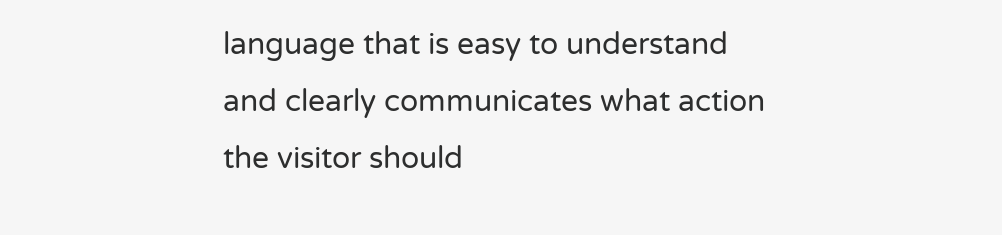language that is easy to understand and clearly communicates what action the visitor should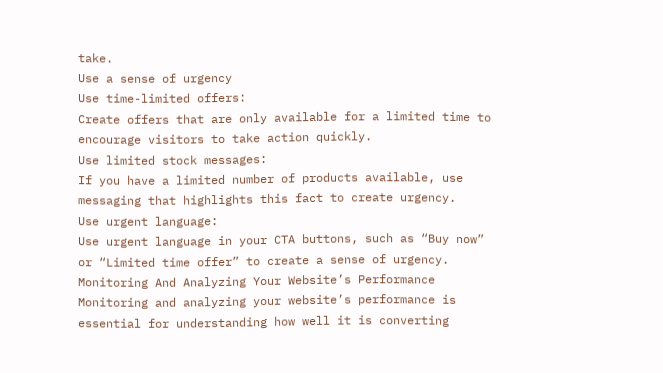take.
Use a sense of urgency
Use time-limited offers:
Create offers that are only available for a limited time to encourage visitors to take action quickly.
Use limited stock messages:
If you have a limited number of products available, use messaging that highlights this fact to create urgency.
Use urgent language:
Use urgent language in your CTA buttons, such as “Buy now” or “Limited time offer” to create a sense of urgency.
Monitoring And Analyzing Your Website’s Performance
Monitoring and analyzing your website’s performance is essential for understanding how well it is converting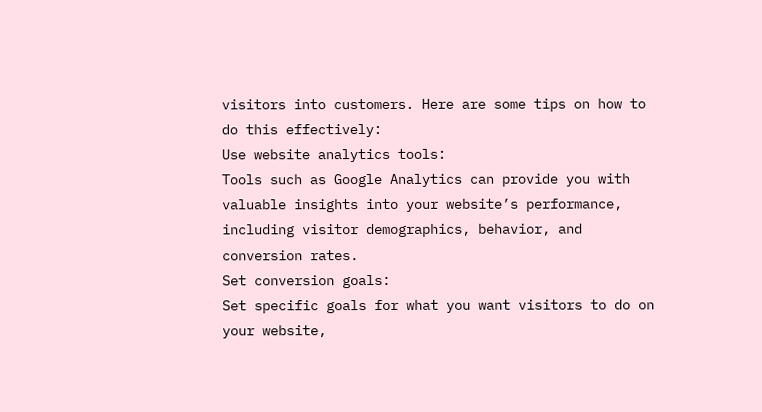visitors into customers. Here are some tips on how to do this effectively:
Use website analytics tools:
Tools such as Google Analytics can provide you with valuable insights into your website’s performance, including visitor demographics, behavior, and conversion rates.
Set conversion goals:
Set specific goals for what you want visitors to do on your website,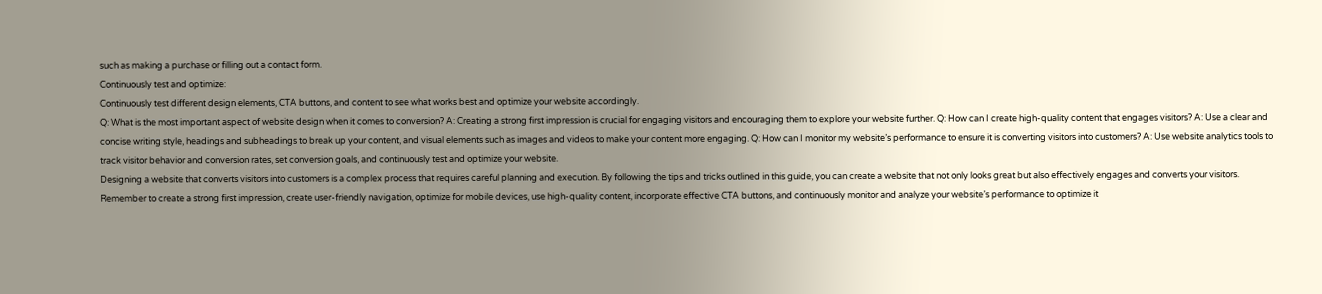such as making a purchase or filling out a contact form.
Continuously test and optimize:
Continuously test different design elements, CTA buttons, and content to see what works best and optimize your website accordingly.
Q: What is the most important aspect of website design when it comes to conversion? A: Creating a strong first impression is crucial for engaging visitors and encouraging them to explore your website further. Q: How can I create high-quality content that engages visitors? A: Use a clear and concise writing style, headings and subheadings to break up your content, and visual elements such as images and videos to make your content more engaging. Q: How can I monitor my website’s performance to ensure it is converting visitors into customers? A: Use website analytics tools to track visitor behavior and conversion rates, set conversion goals, and continuously test and optimize your website.
Designing a website that converts visitors into customers is a complex process that requires careful planning and execution. By following the tips and tricks outlined in this guide, you can create a website that not only looks great but also effectively engages and converts your visitors. Remember to create a strong first impression, create user-friendly navigation, optimize for mobile devices, use high-quality content, incorporate effective CTA buttons, and continuously monitor and analyze your website’s performance to optimize it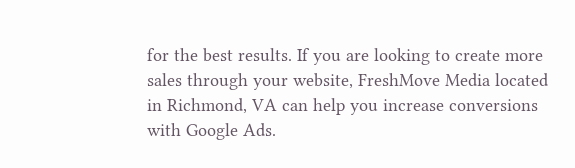for the best results. If you are looking to create more sales through your website, FreshMove Media located in Richmond, VA can help you increase conversions with Google Ads.